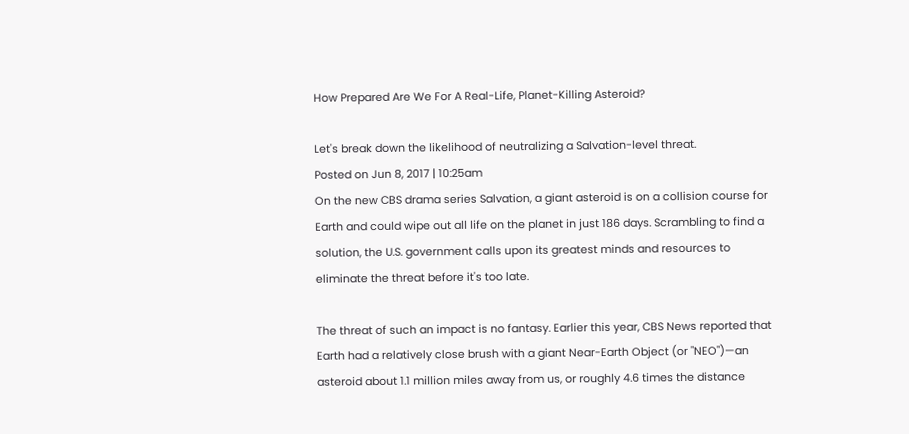How Prepared Are We For A Real-Life, Planet-Killing Asteroid?

Let's break down the likelihood of neutralizing a Salvation-level threat.
Posted on Jun 8, 2017 | 10:25am
On the new CBS drama series Salvation, a giant asteroid is on a collision course for Earth and could wipe out all life on the planet in just 186 days. Scrambling to find a solution, the U.S. government calls upon its greatest minds and resources to eliminate the threat before it's too late.

The threat of such an impact is no fantasy. Earlier this year, CBS News reported that Earth had a relatively close brush with a giant Near-Earth Object (or "NEO")—an asteroid about 1.1 million miles away from us, or roughly 4.6 times the distance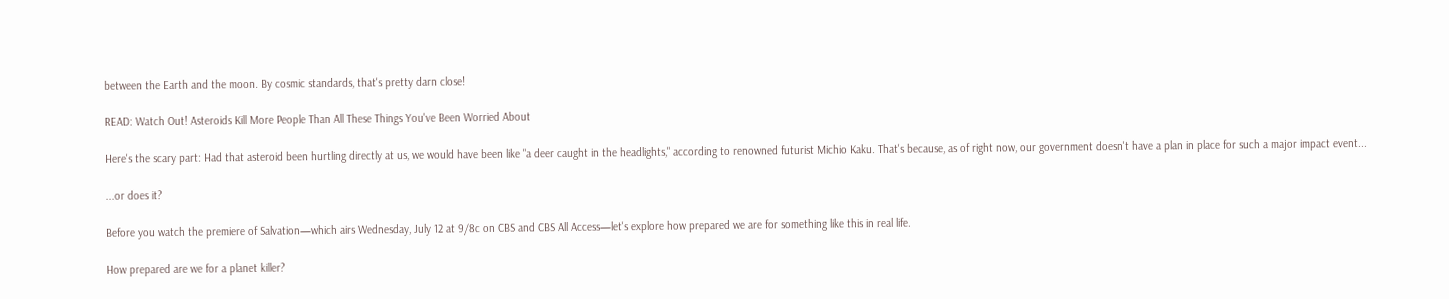between the Earth and the moon. By cosmic standards, that's pretty darn close!

READ: Watch Out! Asteroids Kill More People Than All These Things You've Been Worried About

Here's the scary part: Had that asteroid been hurtling directly at us, we would have been like "a deer caught in the headlights," according to renowned futurist Michio Kaku. That's because, as of right now, our government doesn't have a plan in place for such a major impact event...

...or does it?

Before you watch the premiere of Salvation—which airs Wednesday, July 12 at 9/8c on CBS and CBS All Access—let's explore how prepared we are for something like this in real life.

How prepared are we for a planet killer?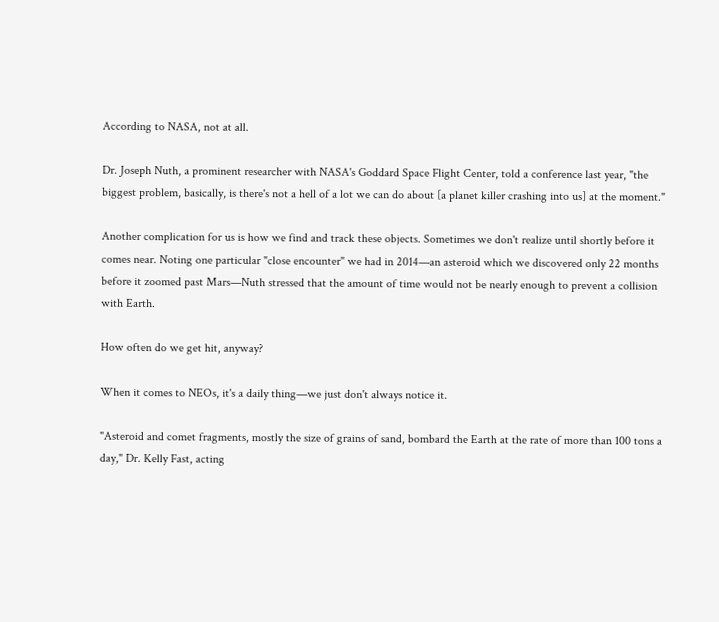According to NASA, not at all.

Dr. Joseph Nuth, a prominent researcher with NASA's Goddard Space Flight Center, told a conference last year, "the biggest problem, basically, is there's not a hell of a lot we can do about [a planet killer crashing into us] at the moment."

Another complication for us is how we find and track these objects. Sometimes we don't realize until shortly before it comes near. Noting one particular "close encounter" we had in 2014—an asteroid which we discovered only 22 months before it zoomed past Mars—Nuth stressed that the amount of time would not be nearly enough to prevent a collision with Earth.

How often do we get hit, anyway?

When it comes to NEOs, it's a daily thing—we just don't always notice it.

"Asteroid and comet fragments, mostly the size of grains of sand, bombard the Earth at the rate of more than 100 tons a day," Dr. Kelly Fast, acting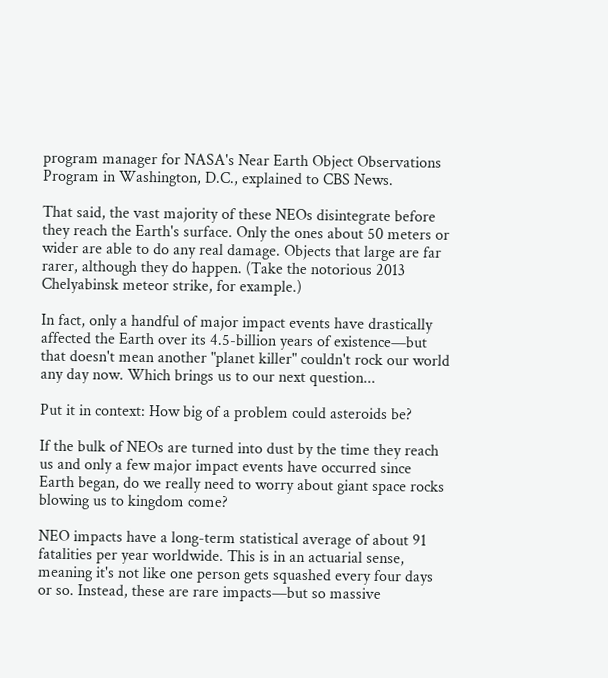program manager for NASA's Near Earth Object Observations Program in Washington, D.C., explained to CBS News.

That said, the vast majority of these NEOs disintegrate before they reach the Earth's surface. Only the ones about 50 meters or wider are able to do any real damage. Objects that large are far rarer, although they do happen. (Take the notorious 2013 Chelyabinsk meteor strike, for example.)

In fact, only a handful of major impact events have drastically affected the Earth over its 4.5-billion years of existence—but that doesn't mean another "planet killer" couldn't rock our world any day now. Which brings us to our next question...

Put it in context: How big of a problem could asteroids be?

If the bulk of NEOs are turned into dust by the time they reach us and only a few major impact events have occurred since Earth began, do we really need to worry about giant space rocks blowing us to kingdom come?

NEO impacts have a long-term statistical average of about 91 fatalities per year worldwide. This is in an actuarial sense, meaning it's not like one person gets squashed every four days or so. Instead, these are rare impacts—but so massive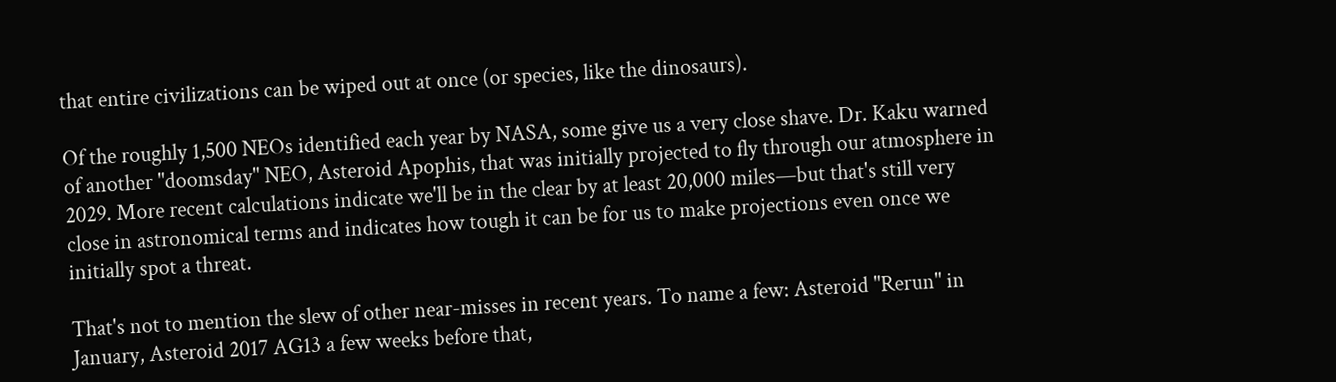that entire civilizations can be wiped out at once (or species, like the dinosaurs).

Of the roughly 1,500 NEOs identified each year by NASA, some give us a very close shave. Dr. Kaku warned of another "doomsday" NEO, Asteroid Apophis, that was initially projected to fly through our atmosphere in 2029. More recent calculations indicate we'll be in the clear by at least 20,000 miles—but that's still very close in astronomical terms and indicates how tough it can be for us to make projections even once we initially spot a threat.

That's not to mention the slew of other near-misses in recent years. To name a few: Asteroid "Rerun" in January, Asteroid 2017 AG13 a few weeks before that,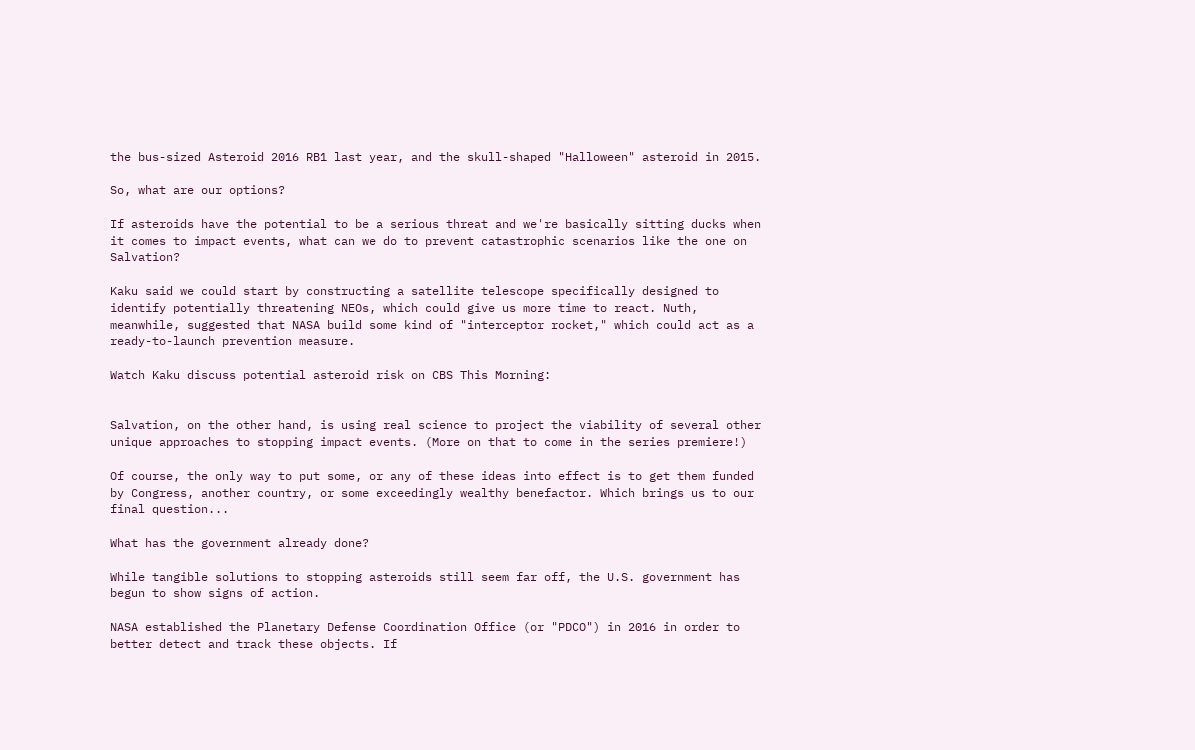the bus-sized Asteroid 2016 RB1 last year, and the skull-shaped "Halloween" asteroid in 2015.

So, what are our options?

If asteroids have the potential to be a serious threat and we're basically sitting ducks when it comes to impact events, what can we do to prevent catastrophic scenarios like the one on Salvation?

Kaku said we could start by constructing a satellite telescope specifically designed to identify potentially threatening NEOs, which could give us more time to react. Nuth, meanwhile, suggested that NASA build some kind of "interceptor rocket," which could act as a ready-to-launch prevention measure.

Watch Kaku discuss potential asteroid risk on CBS This Morning:


Salvation, on the other hand, is using real science to project the viability of several other unique approaches to stopping impact events. (More on that to come in the series premiere!)

Of course, the only way to put some, or any of these ideas into effect is to get them funded by Congress, another country, or some exceedingly wealthy benefactor. Which brings us to our final question...

What has the government already done?

While tangible solutions to stopping asteroids still seem far off, the U.S. government has begun to show signs of action.

NASA established the Planetary Defense Coordination Office (or "PDCO") in 2016 in order to better detect and track these objects. If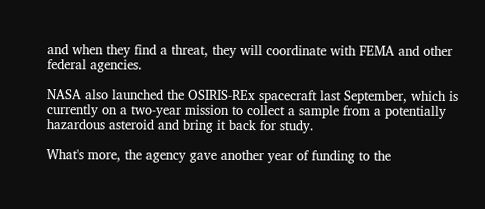and when they find a threat, they will coordinate with FEMA and other federal agencies.

NASA also launched the OSIRIS-REx spacecraft last September, which is currently on a two-year mission to collect a sample from a potentially hazardous asteroid and bring it back for study.

What's more, the agency gave another year of funding to the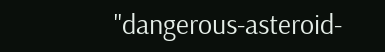"dangerous-asteroid-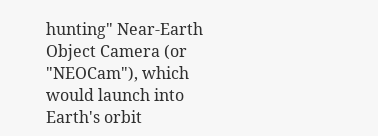hunting" Near-Earth Object Camera (or "NEOCam"), which would launch into Earth's orbit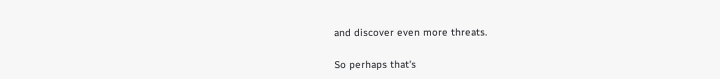and discover even more threats.

So perhaps that's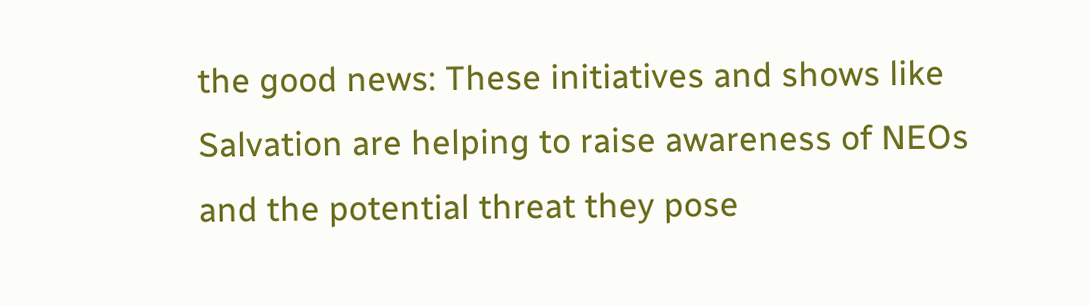the good news: These initiatives and shows like Salvation are helping to raise awareness of NEOs and the potential threat they pose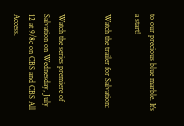to our precious blue marble. It's a start!

Watch the trailer for Salvation:


Watch the series premiere of Salvation on Wednesday, July 12 at 9/8c on CBS and CBS All Access.